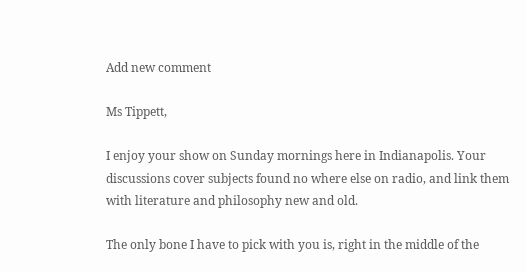Add new comment

Ms Tippett,

I enjoy your show on Sunday mornings here in Indianapolis. Your discussions cover subjects found no where else on radio, and link them with literature and philosophy new and old.

The only bone I have to pick with you is, right in the middle of the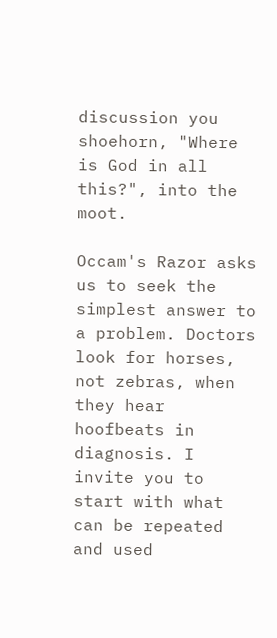discussion you shoehorn, "Where is God in all this?", into the moot.

Occam's Razor asks us to seek the simplest answer to a problem. Doctors look for horses, not zebras, when they hear hoofbeats in diagnosis. I invite you to start with what can be repeated and used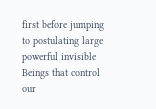first before jumping to postulating large powerful invisible Beings that control our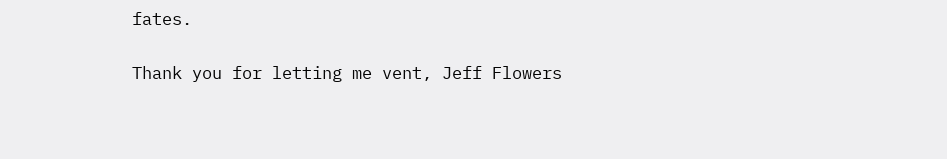fates.

Thank you for letting me vent, Jeff Flowers